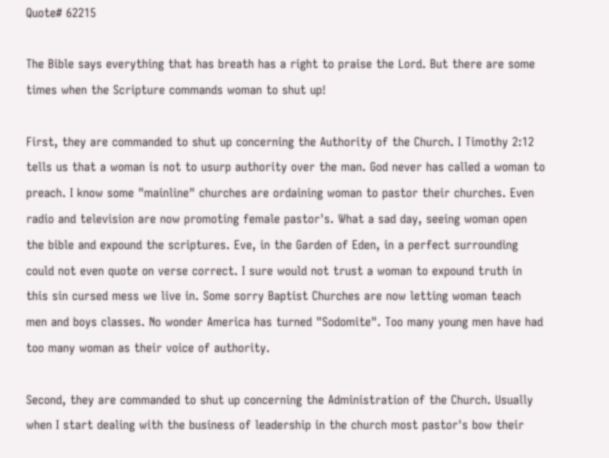Quote# 62215

The Bible says everything that has breath has a right to praise the Lord. But there are some times when the Scripture commands woman to shut up!

First, they are commanded to shut up concerning the Authority of the Church. I Timothy 2:12 tells us that a woman is not to usurp authority over the man. God never has called a woman to preach. I know some "mainline" churches are ordaining woman to pastor their churches. Even radio and television are now promoting female pastor's. What a sad day, seeing woman open the bible and expound the scriptures. Eve, in the Garden of Eden, in a perfect surrounding could not even quote on verse correct. I sure would not trust a woman to expound truth in this sin cursed mess we live in. Some sorry Baptist Churches are now letting woman teach men and boys classes. No wonder America has turned "Sodomite". Too many young men have had too many woman as their voice of authority.

Second, they are commanded to shut up concerning the Administration of the Church. Usually when I start dealing with the business of leadership in the church most pastor's bow their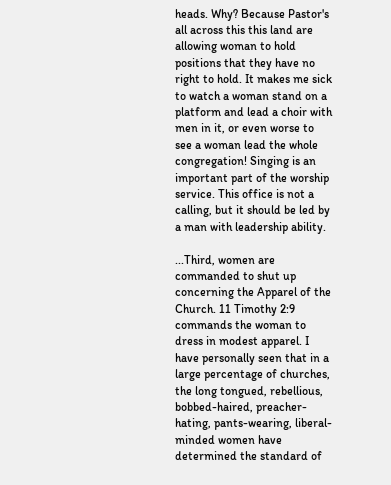heads. Why? Because Pastor's all across this this land are allowing woman to hold positions that they have no right to hold. It makes me sick to watch a woman stand on a platform and lead a choir with men in it, or even worse to see a woman lead the whole congregation! Singing is an important part of the worship service. This office is not a calling, but it should be led by a man with leadership ability.

...Third, women are commanded to shut up concerning the Apparel of the Church. 11 Timothy 2:9 commands the woman to dress in modest apparel. I have personally seen that in a large percentage of churches, the long tongued, rebellious, bobbed-haired, preacher-hating, pants-wearing, liberal-minded women have determined the standard of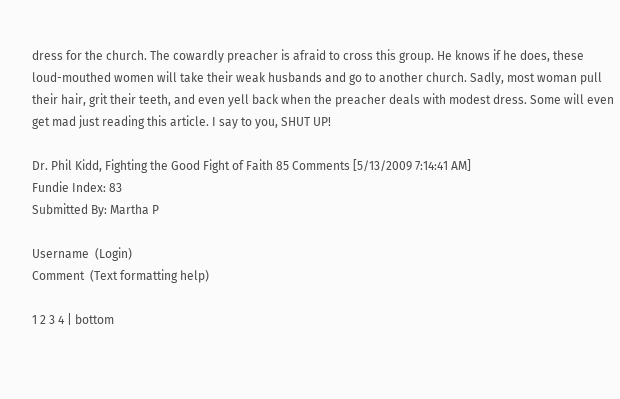dress for the church. The cowardly preacher is afraid to cross this group. He knows if he does, these loud-mouthed women will take their weak husbands and go to another church. Sadly, most woman pull their hair, grit their teeth, and even yell back when the preacher deals with modest dress. Some will even get mad just reading this article. I say to you, SHUT UP!

Dr. Phil Kidd, Fighting the Good Fight of Faith 85 Comments [5/13/2009 7:14:41 AM]
Fundie Index: 83
Submitted By: Martha P

Username  (Login)
Comment  (Text formatting help)

1 2 3 4 | bottom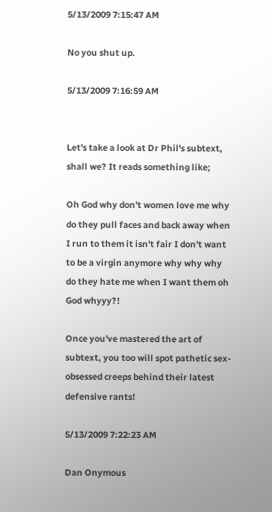5/13/2009 7:15:47 AM

No you shut up.

5/13/2009 7:16:59 AM


Let's take a look at Dr Phil's subtext, shall we? It reads something like;

Oh God why don't women love me why do they pull faces and back away when I run to them it isn't fair I don't want to be a virgin anymore why why why do they hate me when I want them oh God whyyy?!

Once you've mastered the art of subtext, you too will spot pathetic sex-obsessed creeps behind their latest defensive rants!

5/13/2009 7:22:23 AM

Dan Onymous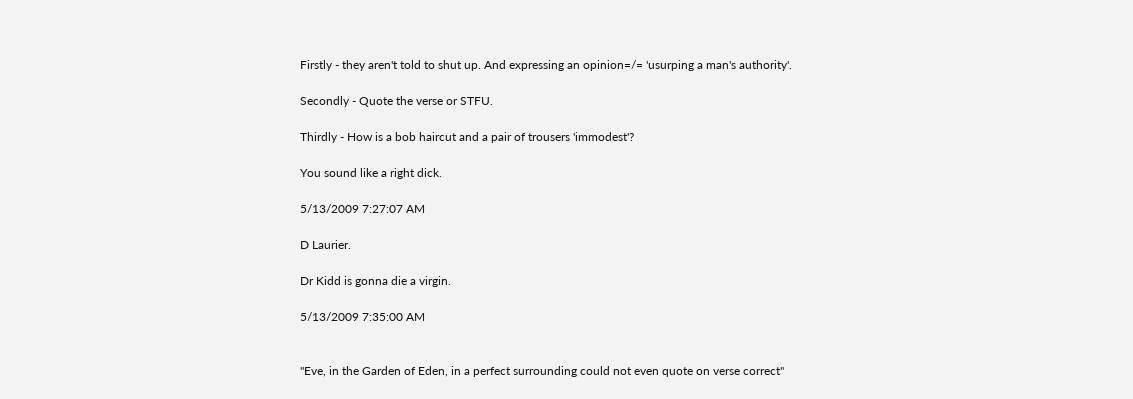Firstly - they aren't told to shut up. And expressing an opinion=/= 'usurping a man's authority'.

Secondly - Quote the verse or STFU.

Thirdly - How is a bob haircut and a pair of trousers 'immodest'?

You sound like a right dick.

5/13/2009 7:27:07 AM

D Laurier.

Dr Kidd is gonna die a virgin.

5/13/2009 7:35:00 AM


"Eve, in the Garden of Eden, in a perfect surrounding could not even quote on verse correct"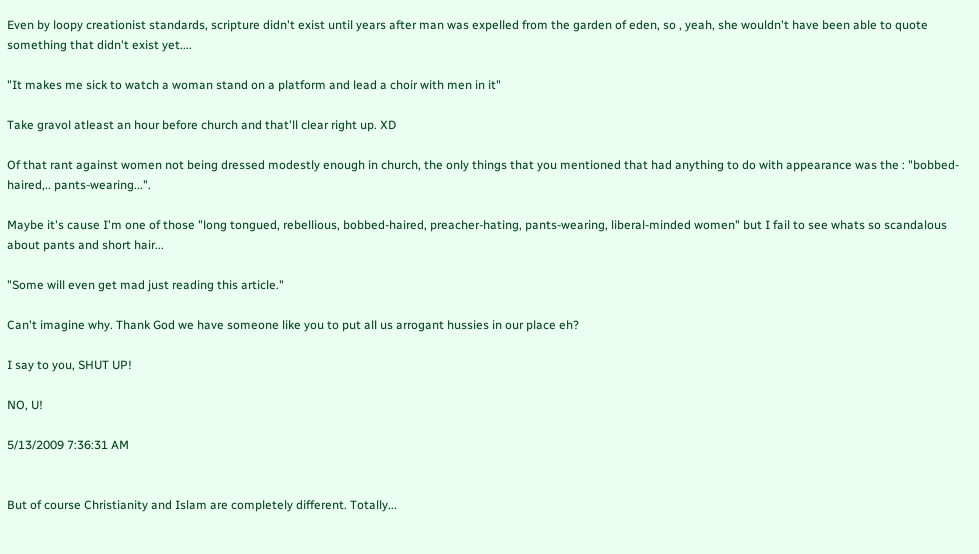Even by loopy creationist standards, scripture didn't exist until years after man was expelled from the garden of eden, so , yeah, she wouldn't have been able to quote something that didn't exist yet....

"It makes me sick to watch a woman stand on a platform and lead a choir with men in it"

Take gravol atleast an hour before church and that'll clear right up. XD

Of that rant against women not being dressed modestly enough in church, the only things that you mentioned that had anything to do with appearance was the : "bobbed-haired,.. pants-wearing...".

Maybe it's cause I'm one of those "long tongued, rebellious, bobbed-haired, preacher-hating, pants-wearing, liberal-minded women" but I fail to see whats so scandalous about pants and short hair...

"Some will even get mad just reading this article."

Can't imagine why. Thank God we have someone like you to put all us arrogant hussies in our place eh?

I say to you, SHUT UP!

NO, U!

5/13/2009 7:36:31 AM


But of course Christianity and Islam are completely different. Totally...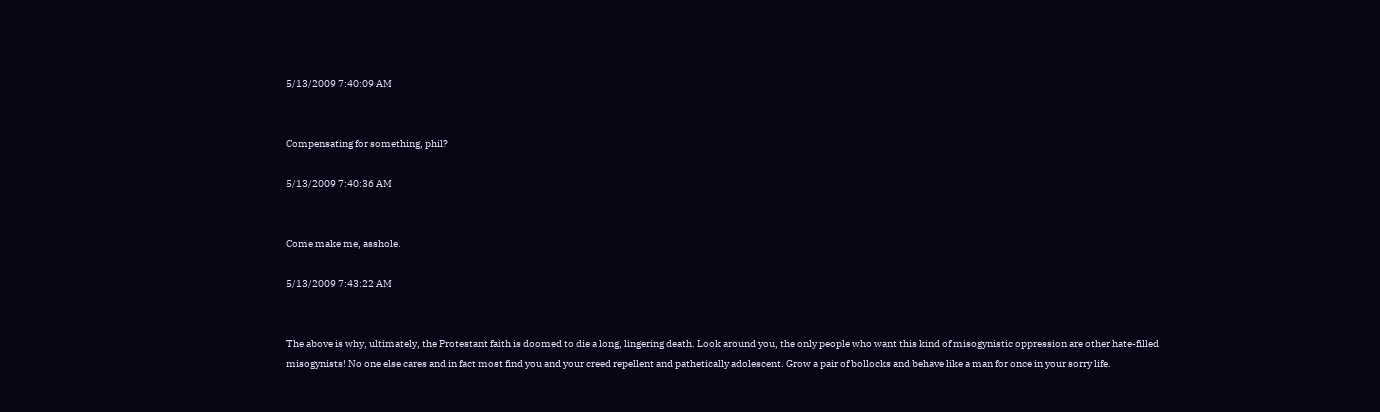5/13/2009 7:40:09 AM


Compensating for something, phil?

5/13/2009 7:40:36 AM


Come make me, asshole.

5/13/2009 7:43:22 AM


The above is why, ultimately, the Protestant faith is doomed to die a long, lingering death. Look around you, the only people who want this kind of misogynistic oppression are other hate-filled misogynists! No one else cares and in fact most find you and your creed repellent and pathetically adolescent. Grow a pair of bollocks and behave like a man for once in your sorry life.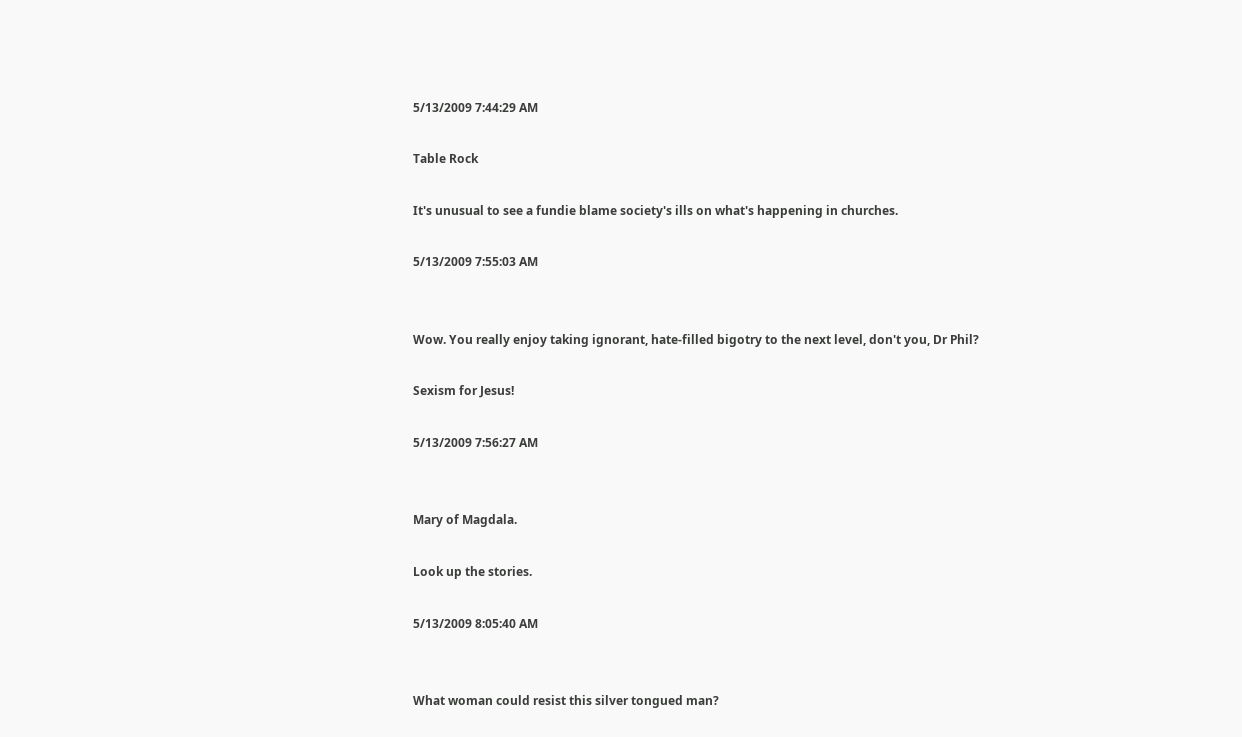5/13/2009 7:44:29 AM

Table Rock

It's unusual to see a fundie blame society's ills on what's happening in churches.

5/13/2009 7:55:03 AM


Wow. You really enjoy taking ignorant, hate-filled bigotry to the next level, don't you, Dr Phil?

Sexism for Jesus!

5/13/2009 7:56:27 AM


Mary of Magdala.

Look up the stories.

5/13/2009 8:05:40 AM


What woman could resist this silver tongued man?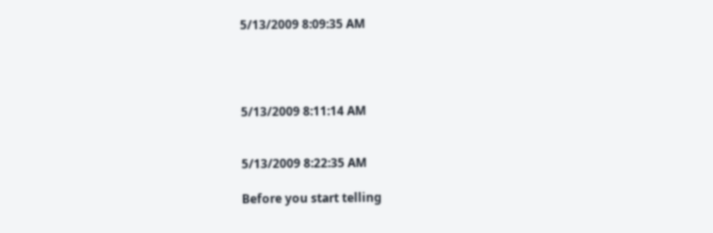5/13/2009 8:09:35 AM




5/13/2009 8:11:14 AM


5/13/2009 8:22:35 AM

Before you start telling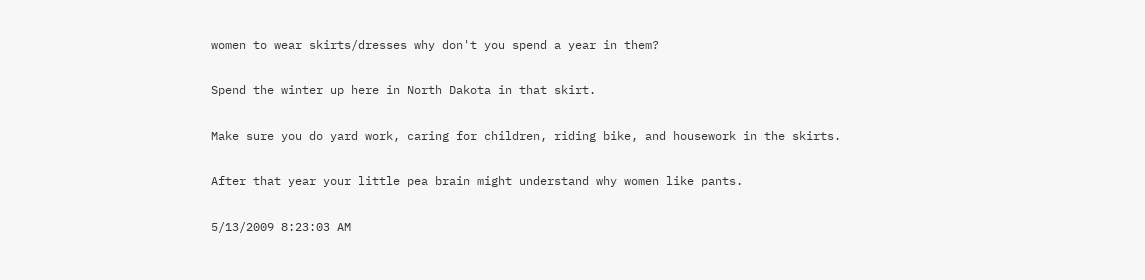women to wear skirts/dresses why don't you spend a year in them?

Spend the winter up here in North Dakota in that skirt.

Make sure you do yard work, caring for children, riding bike, and housework in the skirts.

After that year your little pea brain might understand why women like pants.

5/13/2009 8:23:03 AM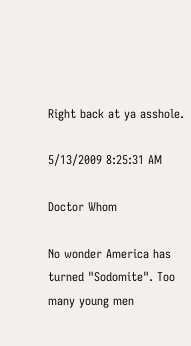Right back at ya asshole.

5/13/2009 8:25:31 AM

Doctor Whom

No wonder America has turned "Sodomite". Too many young men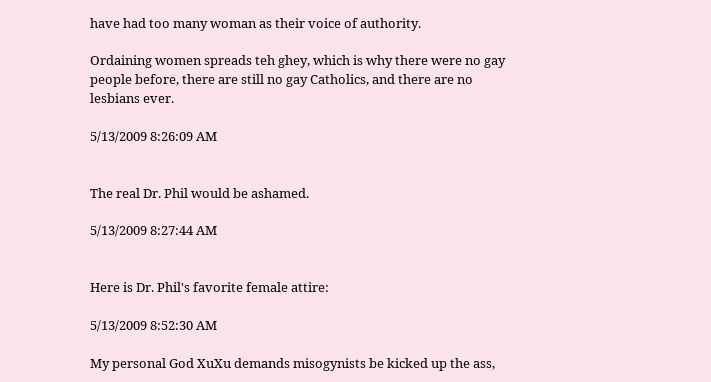have had too many woman as their voice of authority.

Ordaining women spreads teh ghey, which is why there were no gay people before, there are still no gay Catholics, and there are no lesbians ever.

5/13/2009 8:26:09 AM


The real Dr. Phil would be ashamed.

5/13/2009 8:27:44 AM


Here is Dr. Phil's favorite female attire:

5/13/2009 8:52:30 AM

My personal God XuXu demands misogynists be kicked up the ass,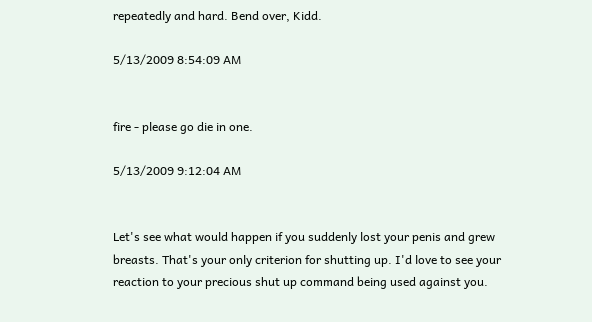repeatedly and hard. Bend over, Kidd.

5/13/2009 8:54:09 AM


fire - please go die in one.

5/13/2009 9:12:04 AM


Let's see what would happen if you suddenly lost your penis and grew breasts. That's your only criterion for shutting up. I'd love to see your reaction to your precious shut up command being used against you.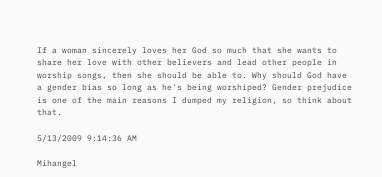If a woman sincerely loves her God so much that she wants to share her love with other believers and lead other people in worship songs, then she should be able to. Why should God have a gender bias so long as he's being worshiped? Gender prejudice is one of the main reasons I dumped my religion, so think about that.

5/13/2009 9:14:36 AM

Mihangel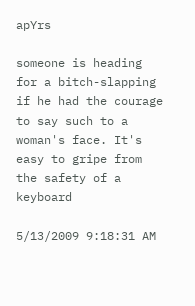apYrs

someone is heading for a bitch-slapping if he had the courage to say such to a woman's face. It's easy to gripe from the safety of a keyboard

5/13/2009 9:18:31 AM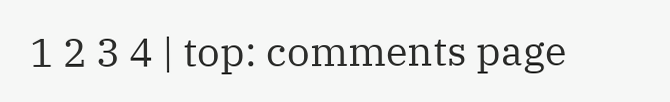1 2 3 4 | top: comments page